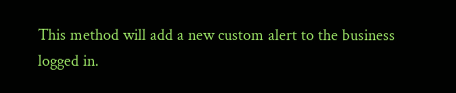This method will add a new custom alert to the business logged in.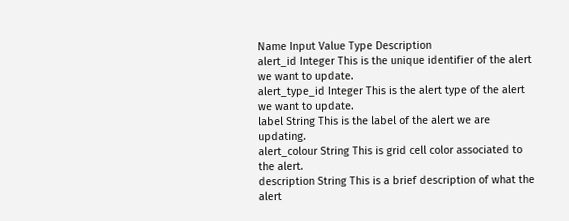Name Input Value Type Description
alert_id Integer This is the unique identifier of the alert we want to update.
alert_type_id Integer This is the alert type of the alert we want to update.
label String This is the label of the alert we are updating.
alert_colour String This is grid cell color associated to the alert.
description String This is a brief description of what the alert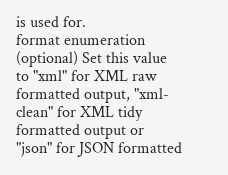is used for.
format enumeration (optional) Set this value to "xml" for XML raw formatted output, "xml-clean" for XML tidy formatted output or "json" for JSON formatted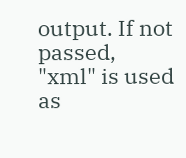output. If not passed, "xml" is used as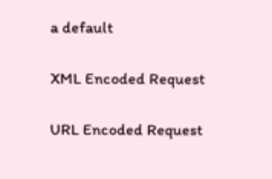a default

XML Encoded Request

URL Encoded Request